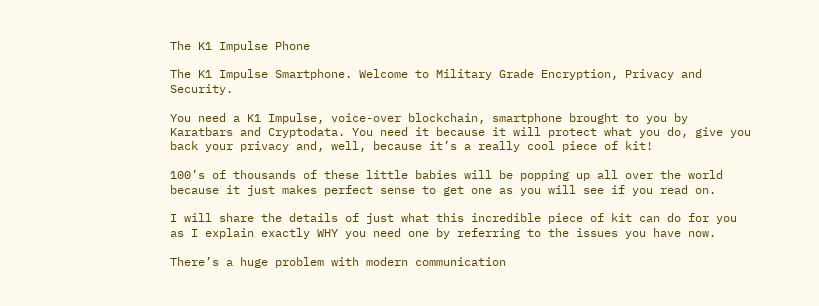The K1 Impulse Phone

The K1 Impulse Smartphone. Welcome to Military Grade Encryption, Privacy and Security.

You need a K1 Impulse, voice-over blockchain, smartphone brought to you by Karatbars and Cryptodata. You need it because it will protect what you do, give you back your privacy and, well, because it’s a really cool piece of kit!

100’s of thousands of these little babies will be popping up all over the world because it just makes perfect sense to get one as you will see if you read on.

I will share the details of just what this incredible piece of kit can do for you as I explain exactly WHY you need one by referring to the issues you have now.

There’s a huge problem with modern communication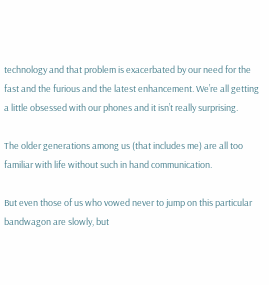technology and that problem is exacerbated by our need for the fast and the furious and the latest enhancement. We’re all getting a little obsessed with our phones and it isn’t really surprising.

The older generations among us (that includes me) are all too familiar with life without such in hand communication.

But even those of us who vowed never to jump on this particular bandwagon are slowly, but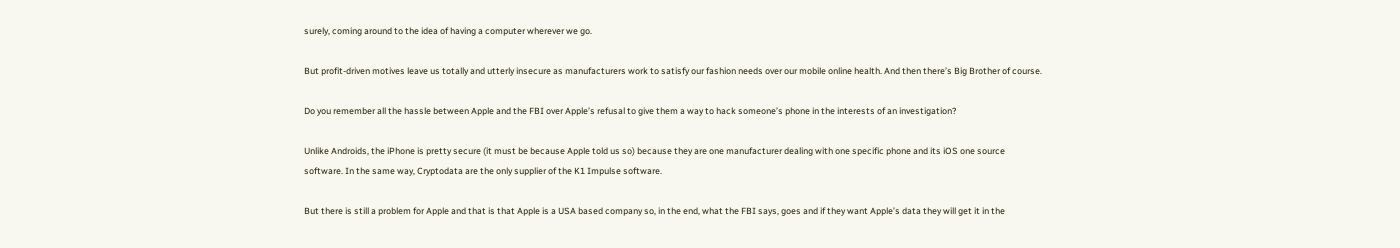surely, coming around to the idea of having a computer wherever we go.

But profit-driven motives leave us totally and utterly insecure as manufacturers work to satisfy our fashion needs over our mobile online health. And then there’s Big Brother of course.

Do you remember all the hassle between Apple and the FBI over Apple’s refusal to give them a way to hack someone’s phone in the interests of an investigation?

Unlike Androids, the iPhone is pretty secure (it must be because Apple told us so) because they are one manufacturer dealing with one specific phone and its iOS one source software. In the same way, Cryptodata are the only supplier of the K1 Impulse software.

But there is still a problem for Apple and that is that Apple is a USA based company so, in the end, what the FBI says, goes and if they want Apple’s data they will get it in the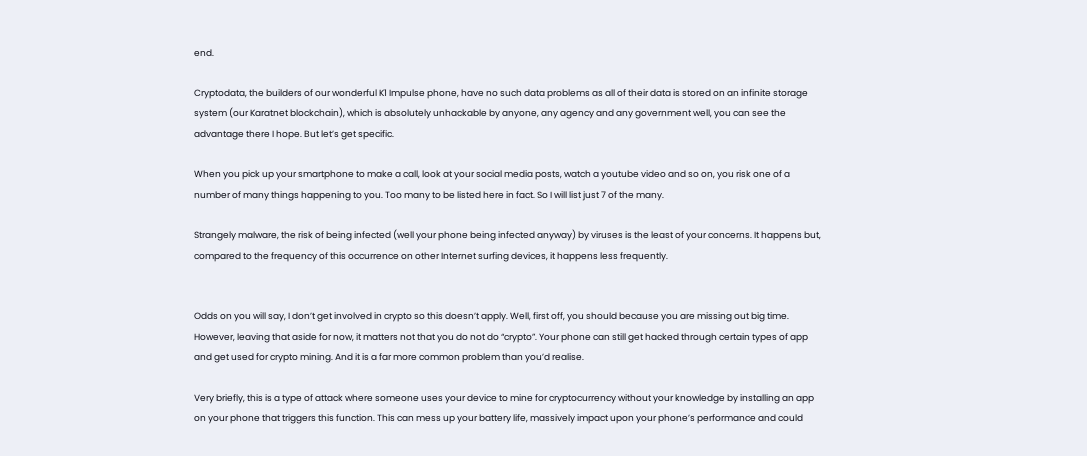end.

Cryptodata, the builders of our wonderful K1 Impulse phone, have no such data problems as all of their data is stored on an infinite storage system (our Karatnet blockchain), which is absolutely unhackable by anyone, any agency and any government well, you can see the advantage there I hope. But let’s get specific.

When you pick up your smartphone to make a call, look at your social media posts, watch a youtube video and so on, you risk one of a number of many things happening to you. Too many to be listed here in fact. So I will list just 7 of the many.

Strangely malware, the risk of being infected (well your phone being infected anyway) by viruses is the least of your concerns. It happens but, compared to the frequency of this occurrence on other Internet surfing devices, it happens less frequently.


Odds on you will say, I don’t get involved in crypto so this doesn’t apply. Well, first off, you should because you are missing out big time. However, leaving that aside for now, it matters not that you do not do “crypto”. Your phone can still get hacked through certain types of app and get used for crypto mining. And it is a far more common problem than you’d realise.

Very briefly, this is a type of attack where someone uses your device to mine for cryptocurrency without your knowledge by installing an app on your phone that triggers this function. This can mess up your battery life, massively impact upon your phone’s performance and could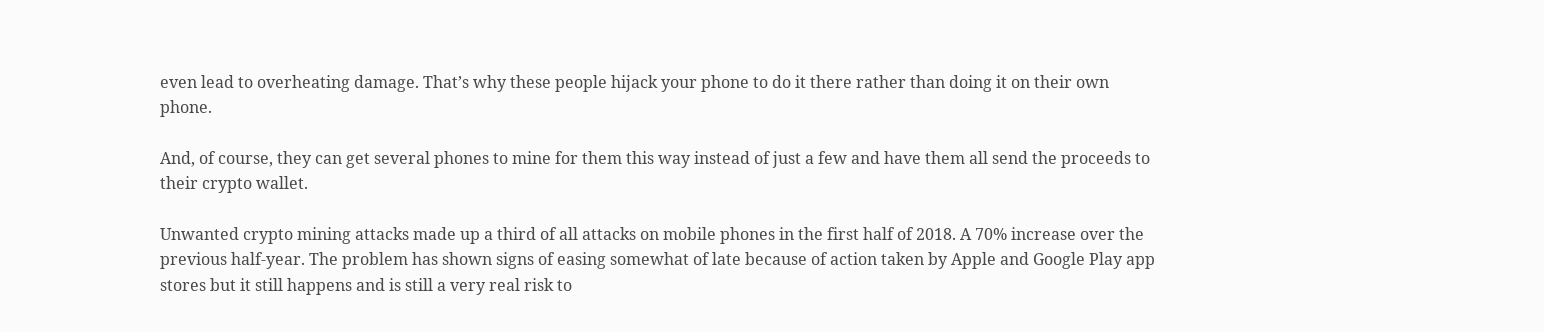even lead to overheating damage. That’s why these people hijack your phone to do it there rather than doing it on their own phone.

And, of course, they can get several phones to mine for them this way instead of just a few and have them all send the proceeds to their crypto wallet.

Unwanted crypto mining attacks made up a third of all attacks on mobile phones in the first half of 2018. A 70% increase over the previous half-year. The problem has shown signs of easing somewhat of late because of action taken by Apple and Google Play app stores but it still happens and is still a very real risk to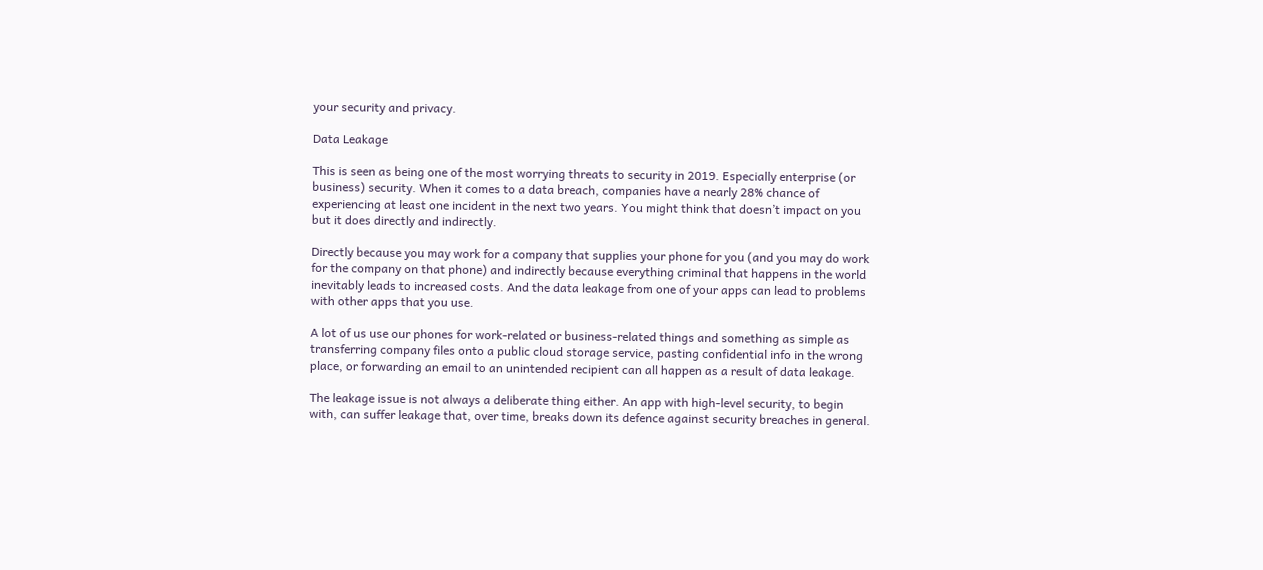your security and privacy.

Data Leakage

This is seen as being one of the most worrying threats to security in 2019. Especially enterprise (or business) security. When it comes to a data breach, companies have a nearly 28% chance of experiencing at least one incident in the next two years. You might think that doesn’t impact on you but it does directly and indirectly.

Directly because you may work for a company that supplies your phone for you (and you may do work for the company on that phone) and indirectly because everything criminal that happens in the world inevitably leads to increased costs. And the data leakage from one of your apps can lead to problems with other apps that you use.

A lot of us use our phones for work-related or business-related things and something as simple as transferring company files onto a public cloud storage service, pasting confidential info in the wrong place, or forwarding an email to an unintended recipient can all happen as a result of data leakage.

The leakage issue is not always a deliberate thing either. An app with high-level security, to begin with, can suffer leakage that, over time, breaks down its defence against security breaches in general.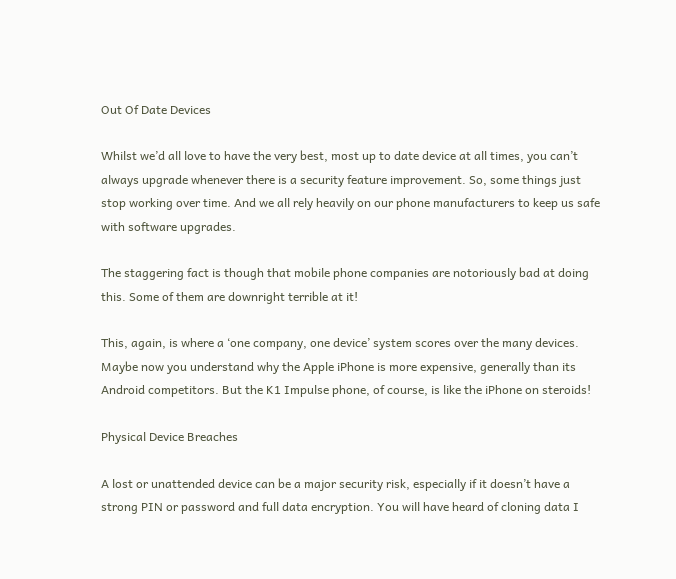Out Of Date Devices

Whilst we’d all love to have the very best, most up to date device at all times, you can’t always upgrade whenever there is a security feature improvement. So, some things just stop working over time. And we all rely heavily on our phone manufacturers to keep us safe with software upgrades.

The staggering fact is though that mobile phone companies are notoriously bad at doing this. Some of them are downright terrible at it!

This, again, is where a ‘one company, one device’ system scores over the many devices. Maybe now you understand why the Apple iPhone is more expensive, generally than its Android competitors. But the K1 Impulse phone, of course, is like the iPhone on steroids!

Physical Device Breaches

A lost or unattended device can be a major security risk, especially if it doesn’t have a strong PIN or password and full data encryption. You will have heard of cloning data I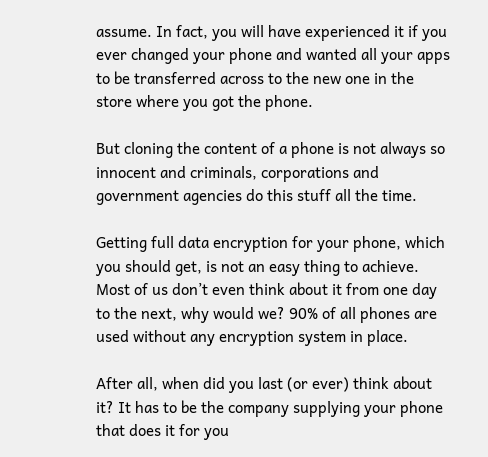assume. In fact, you will have experienced it if you ever changed your phone and wanted all your apps to be transferred across to the new one in the store where you got the phone.

But cloning the content of a phone is not always so innocent and criminals, corporations and government agencies do this stuff all the time.

Getting full data encryption for your phone, which you should get, is not an easy thing to achieve. Most of us don’t even think about it from one day to the next, why would we? 90% of all phones are used without any encryption system in place.

After all, when did you last (or ever) think about it? It has to be the company supplying your phone that does it for you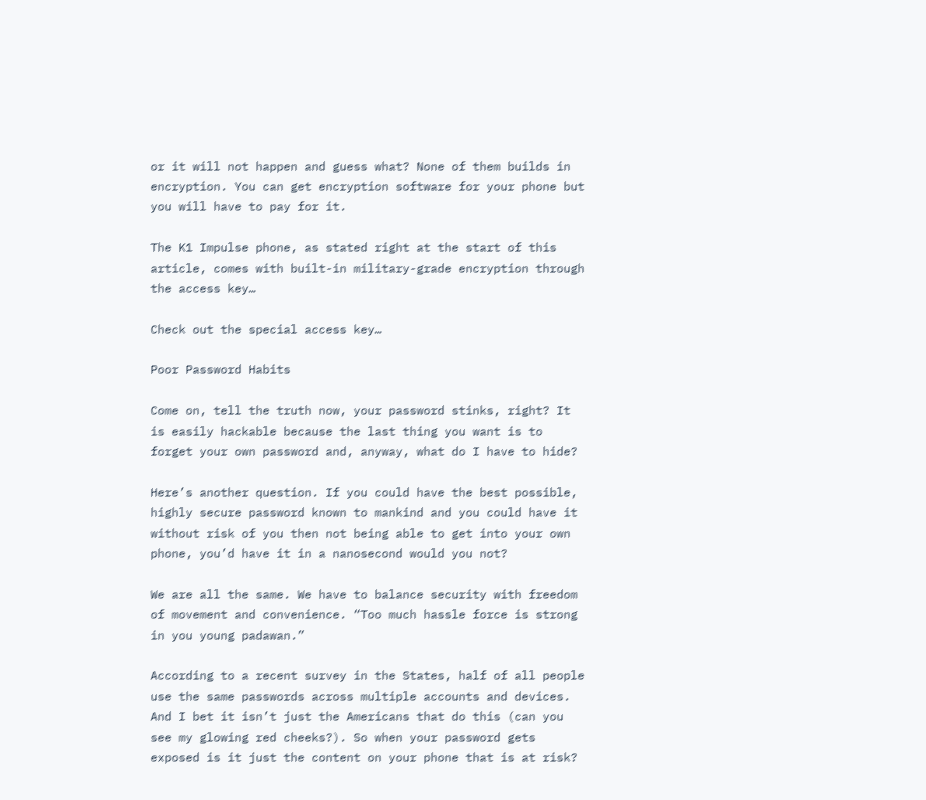or it will not happen and guess what? None of them builds in encryption. You can get encryption software for your phone but you will have to pay for it.

The K1 Impulse phone, as stated right at the start of this article, comes with built-in military-grade encryption through the access key…

Check out the special access key…

Poor Password Habits

Come on, tell the truth now, your password stinks, right? It is easily hackable because the last thing you want is to forget your own password and, anyway, what do I have to hide?

Here’s another question. If you could have the best possible, highly secure password known to mankind and you could have it without risk of you then not being able to get into your own phone, you’d have it in a nanosecond would you not?

We are all the same. We have to balance security with freedom of movement and convenience. “Too much hassle force is strong in you young padawan.”

According to a recent survey in the States, half of all people use the same passwords across multiple accounts and devices. And I bet it isn’t just the Americans that do this (can you see my glowing red cheeks?). So when your password gets exposed is it just the content on your phone that is at risk?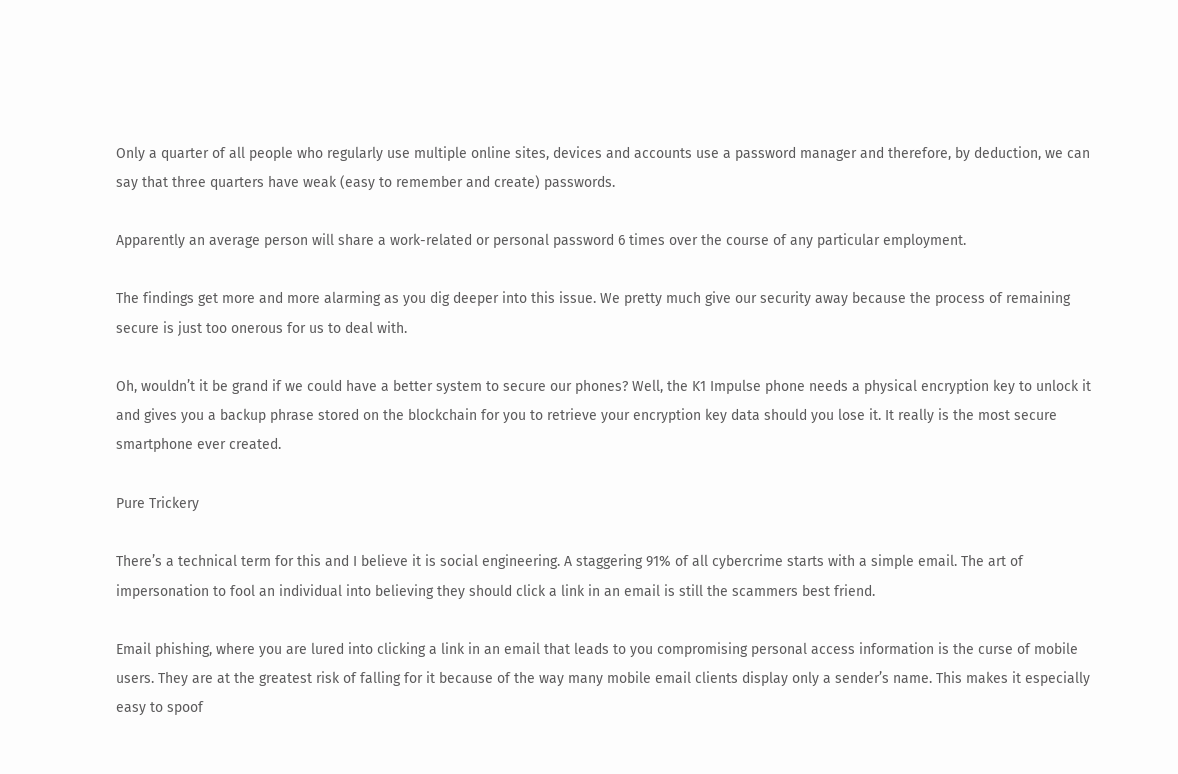Only a quarter of all people who regularly use multiple online sites, devices and accounts use a password manager and therefore, by deduction, we can say that three quarters have weak (easy to remember and create) passwords.

Apparently an average person will share a work-related or personal password 6 times over the course of any particular employment.

The findings get more and more alarming as you dig deeper into this issue. We pretty much give our security away because the process of remaining secure is just too onerous for us to deal with.

Oh, wouldn’t it be grand if we could have a better system to secure our phones? Well, the K1 Impulse phone needs a physical encryption key to unlock it and gives you a backup phrase stored on the blockchain for you to retrieve your encryption key data should you lose it. It really is the most secure smartphone ever created.

Pure Trickery

There’s a technical term for this and I believe it is social engineering. A staggering 91% of all cybercrime starts with a simple email. The art of impersonation to fool an individual into believing they should click a link in an email is still the scammers best friend.

Email phishing, where you are lured into clicking a link in an email that leads to you compromising personal access information is the curse of mobile users. They are at the greatest risk of falling for it because of the way many mobile email clients display only a sender’s name. This makes it especially easy to spoof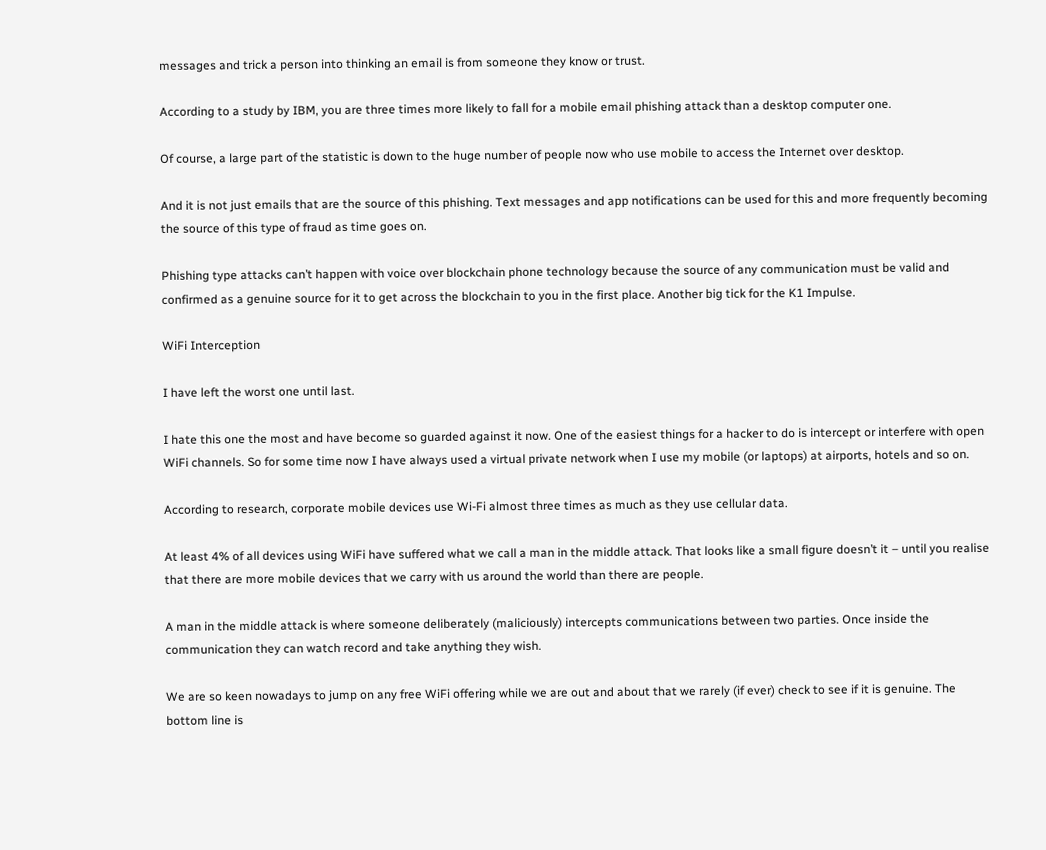messages and trick a person into thinking an email is from someone they know or trust.

According to a study by IBM, you are three times more likely to fall for a mobile email phishing attack than a desktop computer one.

Of course, a large part of the statistic is down to the huge number of people now who use mobile to access the Internet over desktop.

And it is not just emails that are the source of this phishing. Text messages and app notifications can be used for this and more frequently becoming the source of this type of fraud as time goes on.

Phishing type attacks can’t happen with voice over blockchain phone technology because the source of any communication must be valid and confirmed as a genuine source for it to get across the blockchain to you in the first place. Another big tick for the K1 Impulse.

WiFi Interception

I have left the worst one until last.

I hate this one the most and have become so guarded against it now. One of the easiest things for a hacker to do is intercept or interfere with open WiFi channels. So for some time now I have always used a virtual private network when I use my mobile (or laptops) at airports, hotels and so on.

According to research, corporate mobile devices use Wi-Fi almost three times as much as they use cellular data.

At least 4% of all devices using WiFi have suffered what we call a man in the middle attack. That looks like a small figure doesn’t it – until you realise that there are more mobile devices that we carry with us around the world than there are people.

A man in the middle attack is where someone deliberately (maliciously) intercepts communications between two parties. Once inside the communication they can watch record and take anything they wish.

We are so keen nowadays to jump on any free WiFi offering while we are out and about that we rarely (if ever) check to see if it is genuine. The bottom line is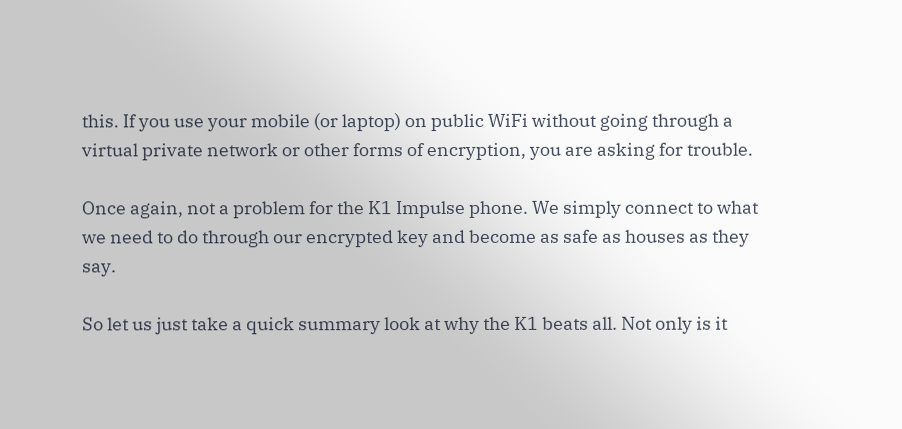this. If you use your mobile (or laptop) on public WiFi without going through a virtual private network or other forms of encryption, you are asking for trouble.

Once again, not a problem for the K1 Impulse phone. We simply connect to what we need to do through our encrypted key and become as safe as houses as they say.

So let us just take a quick summary look at why the K1 beats all. Not only is it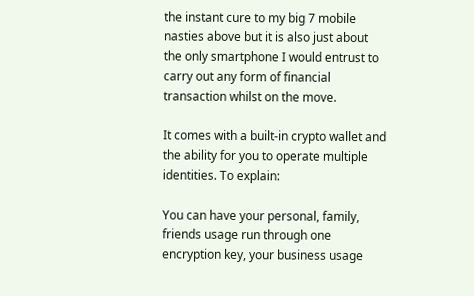the instant cure to my big 7 mobile nasties above but it is also just about the only smartphone I would entrust to carry out any form of financial transaction whilst on the move.

It comes with a built-in crypto wallet and the ability for you to operate multiple identities. To explain:

You can have your personal, family, friends usage run through one encryption key, your business usage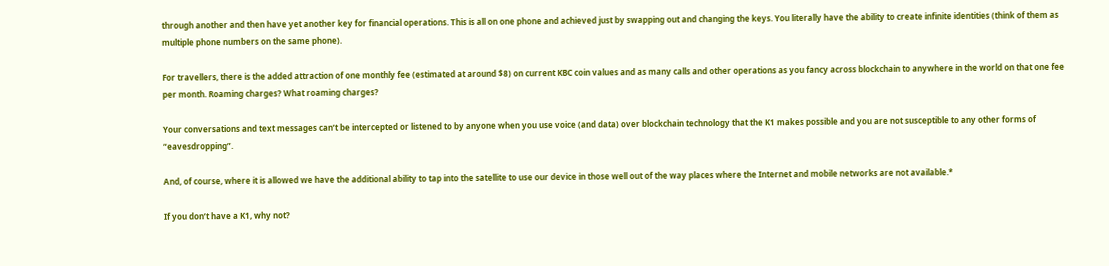through another and then have yet another key for financial operations. This is all on one phone and achieved just by swapping out and changing the keys. You literally have the ability to create infinite identities (think of them as multiple phone numbers on the same phone).

For travellers, there is the added attraction of one monthly fee (estimated at around $8) on current KBC coin values and as many calls and other operations as you fancy across blockchain to anywhere in the world on that one fee per month. Roaming charges? What roaming charges?

Your conversations and text messages can’t be intercepted or listened to by anyone when you use voice (and data) over blockchain technology that the K1 makes possible and you are not susceptible to any other forms of “eavesdropping”.

And, of course, where it is allowed we have the additional ability to tap into the satellite to use our device in those well out of the way places where the Internet and mobile networks are not available.*

If you don’t have a K1, why not?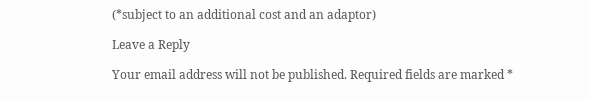(*subject to an additional cost and an adaptor)

Leave a Reply

Your email address will not be published. Required fields are marked *